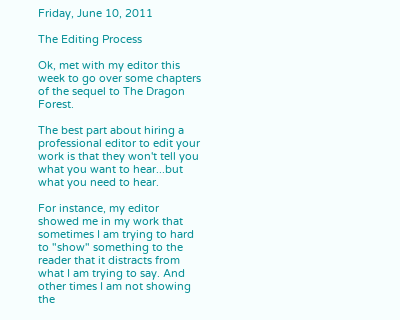Friday, June 10, 2011

The Editing Process

Ok, met with my editor this week to go over some chapters of the sequel to The Dragon Forest.

The best part about hiring a professional editor to edit your work is that they won't tell you what you want to hear...but what you need to hear.

For instance, my editor showed me in my work that sometimes I am trying to hard to "show" something to the reader that it distracts from what I am trying to say. And other times I am not showing the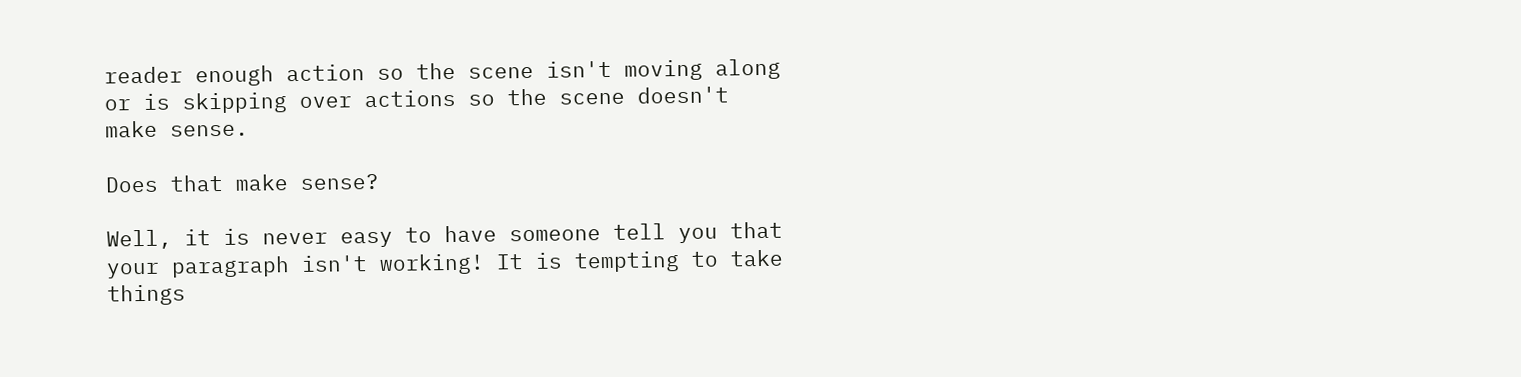reader enough action so the scene isn't moving along or is skipping over actions so the scene doesn't make sense.

Does that make sense?

Well, it is never easy to have someone tell you that your paragraph isn't working! It is tempting to take things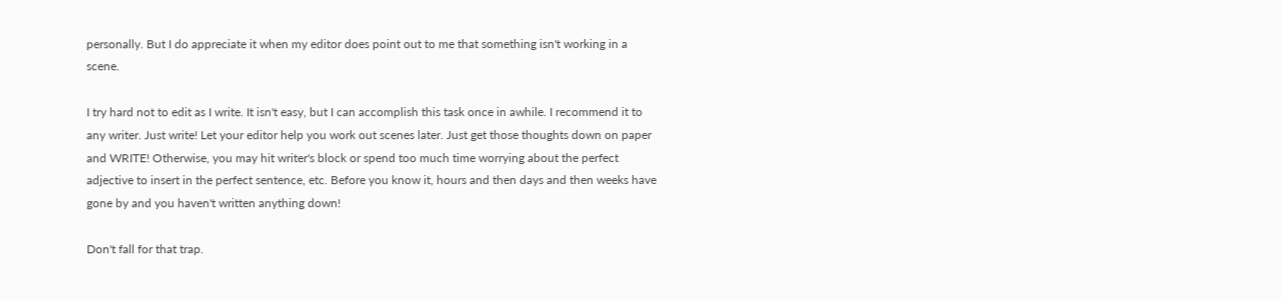personally. But I do appreciate it when my editor does point out to me that something isn't working in a scene.

I try hard not to edit as I write. It isn't easy, but I can accomplish this task once in awhile. I recommend it to any writer. Just write! Let your editor help you work out scenes later. Just get those thoughts down on paper and WRITE! Otherwise, you may hit writer's block or spend too much time worrying about the perfect adjective to insert in the perfect sentence, etc. Before you know it, hours and then days and then weeks have gone by and you haven't written anything down!

Don't fall for that trap.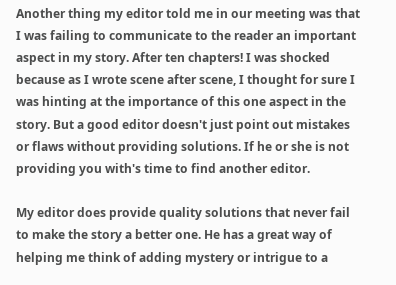Another thing my editor told me in our meeting was that I was failing to communicate to the reader an important aspect in my story. After ten chapters! I was shocked because as I wrote scene after scene, I thought for sure I was hinting at the importance of this one aspect in the story. But a good editor doesn't just point out mistakes or flaws without providing solutions. If he or she is not providing you with's time to find another editor.

My editor does provide quality solutions that never fail to make the story a better one. He has a great way of helping me think of adding mystery or intrigue to a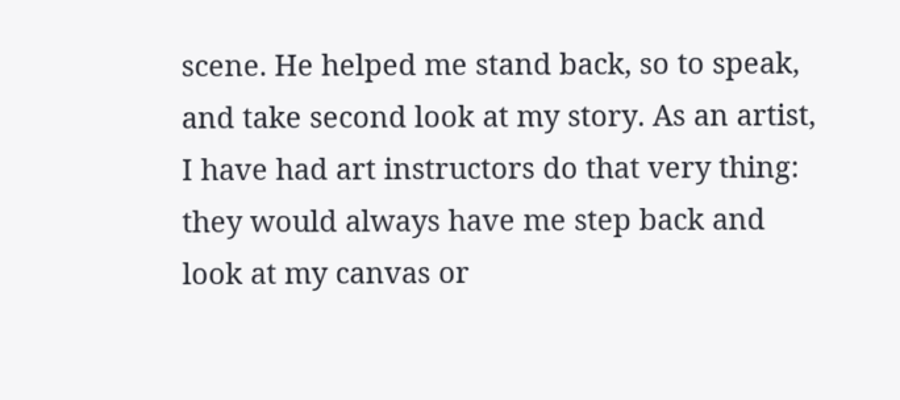scene. He helped me stand back, so to speak, and take second look at my story. As an artist, I have had art instructors do that very thing: they would always have me step back and look at my canvas or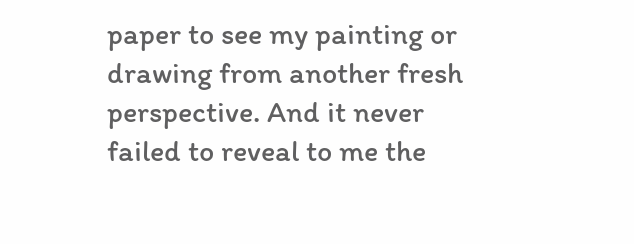paper to see my painting or drawing from another fresh perspective. And it never failed to reveal to me the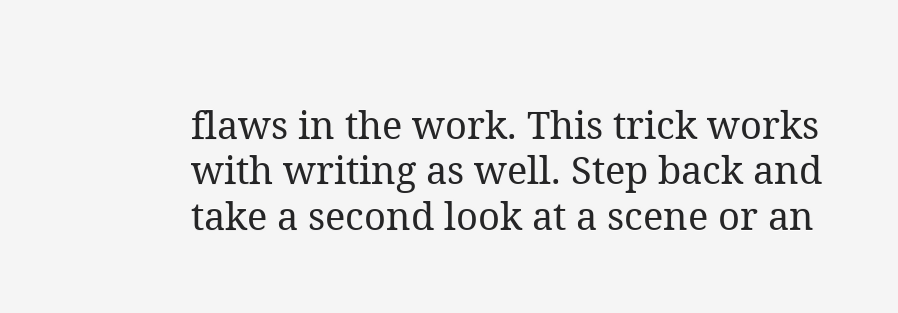flaws in the work. This trick works with writing as well. Step back and take a second look at a scene or an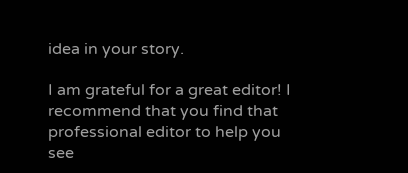idea in your story.

I am grateful for a great editor! I recommend that you find that professional editor to help you see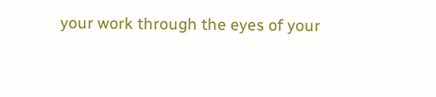your work through the eyes of your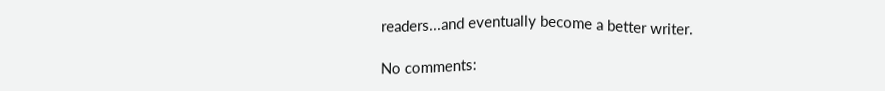readers...and eventually become a better writer.

No comments: